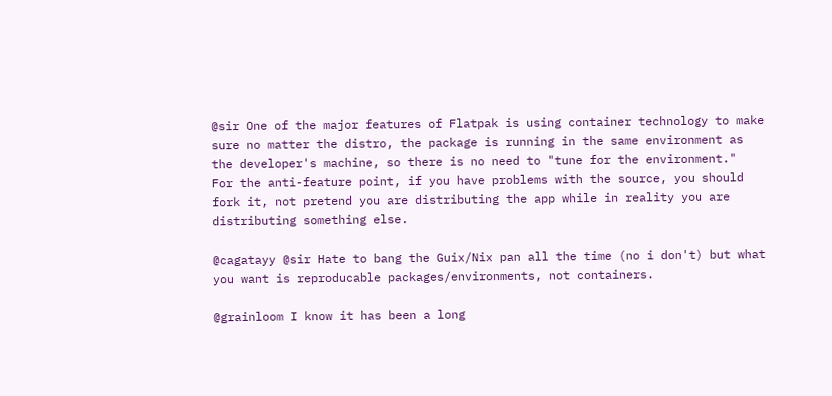@sir One of the major features of Flatpak is using container technology to make sure no matter the distro, the package is running in the same environment as the developer's machine, so there is no need to "tune for the environment."
For the anti-feature point, if you have problems with the source, you should fork it, not pretend you are distributing the app while in reality you are distributing something else.

@cagatayy @sir Hate to bang the Guix/Nix pan all the time (no i don't) but what you want is reproducable packages/environments, not containers.

@grainloom I know it has been a long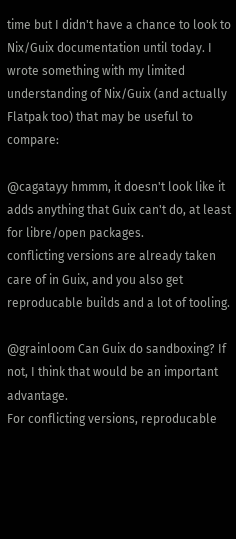time but I didn't have a chance to look to Nix/Guix documentation until today. I wrote something with my limited understanding of Nix/Guix (and actually Flatpak too) that may be useful to compare:

@cagatayy hmmm, it doesn't look like it adds anything that Guix can't do, at least for libre/open packages.
conflicting versions are already taken care of in Guix, and you also get reproducable builds and a lot of tooling.

@grainloom Can Guix do sandboxing? If not, I think that would be an important advantage.
For conflicting versions, reproducable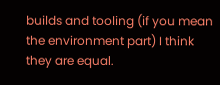builds and tooling (if you mean the environment part) I think they are equal.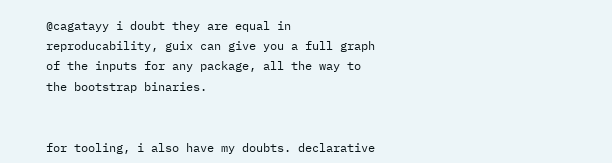@cagatayy i doubt they are equal in reproducability, guix can give you a full graph of the inputs for any package, all the way to the bootstrap binaries.


for tooling, i also have my doubts. declarative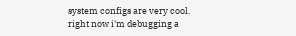system configs are very cool. right now i'm debugging a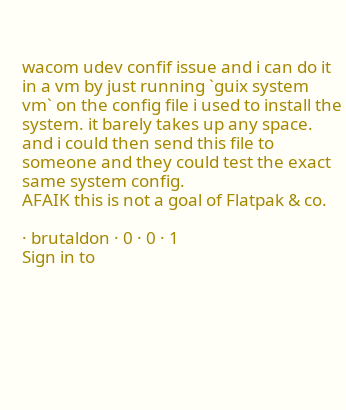wacom udev confif issue and i can do it in a vm by just running `guix system vm` on the config file i used to install the system. it barely takes up any space.
and i could then send this file to someone and they could test the exact same system config.
AFAIK this is not a goal of Flatpak & co.

· brutaldon · 0 · 0 · 1
Sign in to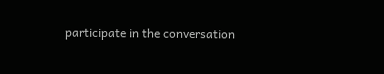participate in the conversation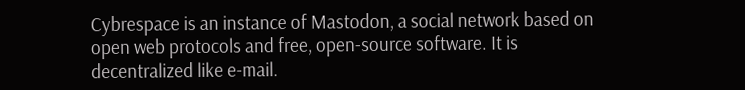Cybrespace is an instance of Mastodon, a social network based on open web protocols and free, open-source software. It is decentralized like e-mail.